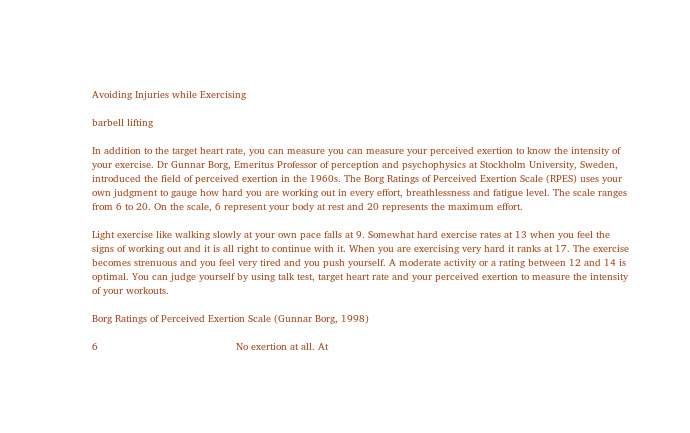Avoiding Injuries while Exercising

barbell lifting

In addition to the target heart rate, you can measure you can measure your perceived exertion to know the intensity of your exercise. Dr Gunnar Borg, Emeritus Professor of perception and psychophysics at Stockholm University, Sweden, introduced the field of perceived exertion in the 1960s. The Borg Ratings of Perceived Exertion Scale (RPES) uses your own judgment to gauge how hard you are working out in every effort, breathlessness and fatigue level. The scale ranges from 6 to 20. On the scale, 6 represent your body at rest and 20 represents the maximum effort.

Light exercise like walking slowly at your own pace falls at 9. Somewhat hard exercise rates at 13 when you feel the signs of working out and it is all right to continue with it. When you are exercising very hard it ranks at 17. The exercise becomes strenuous and you feel very tired and you push yourself. A moderate activity or a rating between 12 and 14 is optimal. You can judge yourself by using talk test, target heart rate and your perceived exertion to measure the intensity of your workouts.

Borg Ratings of Perceived Exertion Scale (Gunnar Borg, 1998)

6                                              No exertion at all. At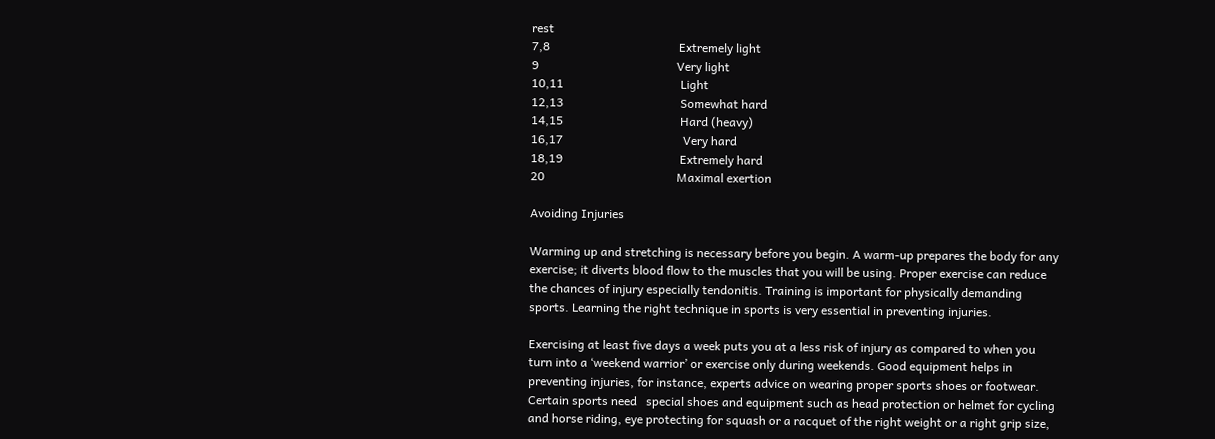rest
7,8                                           Extremely light
9                                              Very light
10,11                                       Light
12,13                                       Somewhat hard
14,15                                       Hard (heavy)
16,17                                        Very hard
18,19                                       Extremely hard
20                                            Maximal exertion

Avoiding Injuries

Warming up and stretching is necessary before you begin. A warm-up prepares the body for any exercise; it diverts blood flow to the muscles that you will be using. Proper exercise can reduce the chances of injury especially tendonitis. Training is important for physically demanding sports. Learning the right technique in sports is very essential in preventing injuries.

Exercising at least five days a week puts you at a less risk of injury as compared to when you turn into a ‘weekend warrior’ or exercise only during weekends. Good equipment helps in preventing injuries, for instance, experts advice on wearing proper sports shoes or footwear. Certain sports need   special shoes and equipment such as head protection or helmet for cycling and horse riding, eye protecting for squash or a racquet of the right weight or a right grip size,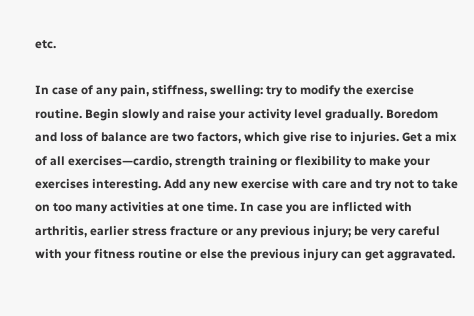etc.

In case of any pain, stiffness, swelling: try to modify the exercise routine. Begin slowly and raise your activity level gradually. Boredom and loss of balance are two factors, which give rise to injuries. Get a mix of all exercises—cardio, strength training or flexibility to make your exercises interesting. Add any new exercise with care and try not to take on too many activities at one time. In case you are inflicted with arthritis, earlier stress fracture or any previous injury; be very careful with your fitness routine or else the previous injury can get aggravated.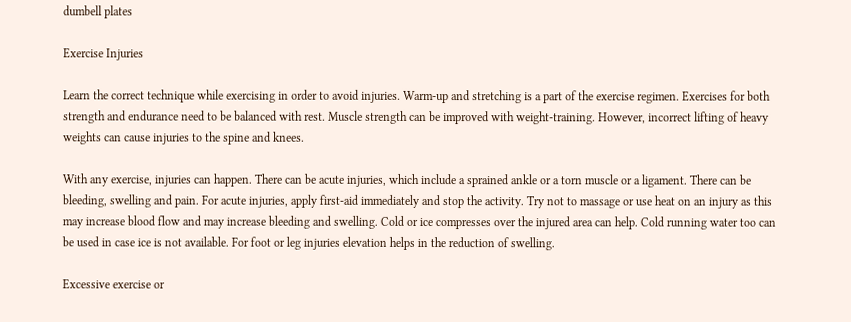dumbell plates

Exercise Injuries

Learn the correct technique while exercising in order to avoid injuries. Warm-up and stretching is a part of the exercise regimen. Exercises for both strength and endurance need to be balanced with rest. Muscle strength can be improved with weight-training. However, incorrect lifting of heavy weights can cause injuries to the spine and knees.

With any exercise, injuries can happen. There can be acute injuries, which include a sprained ankle or a torn muscle or a ligament. There can be bleeding, swelling and pain. For acute injuries, apply first-aid immediately and stop the activity. Try not to massage or use heat on an injury as this may increase blood flow and may increase bleeding and swelling. Cold or ice compresses over the injured area can help. Cold running water too can be used in case ice is not available. For foot or leg injuries elevation helps in the reduction of swelling.

Excessive exercise or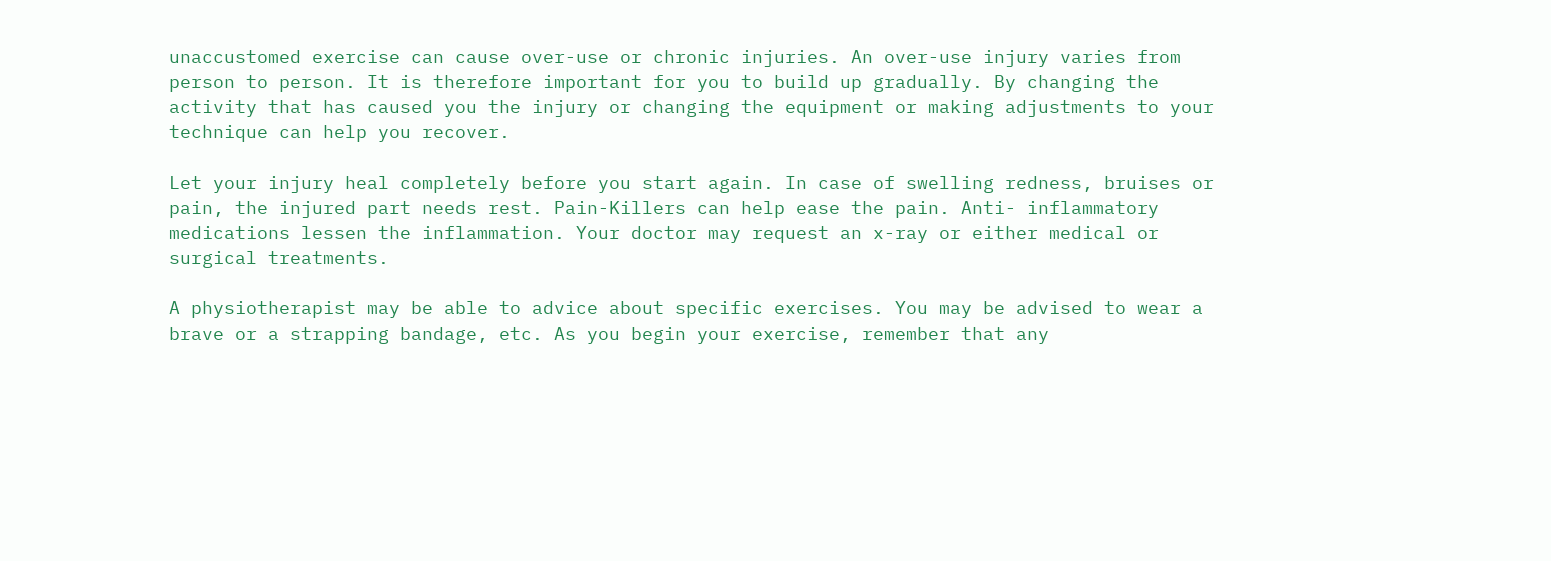unaccustomed exercise can cause over-use or chronic injuries. An over-use injury varies from person to person. It is therefore important for you to build up gradually. By changing the activity that has caused you the injury or changing the equipment or making adjustments to your technique can help you recover.

Let your injury heal completely before you start again. In case of swelling redness, bruises or pain, the injured part needs rest. Pain-Killers can help ease the pain. Anti- inflammatory medications lessen the inflammation. Your doctor may request an x-ray or either medical or surgical treatments.

A physiotherapist may be able to advice about specific exercises. You may be advised to wear a brave or a strapping bandage, etc. As you begin your exercise, remember that any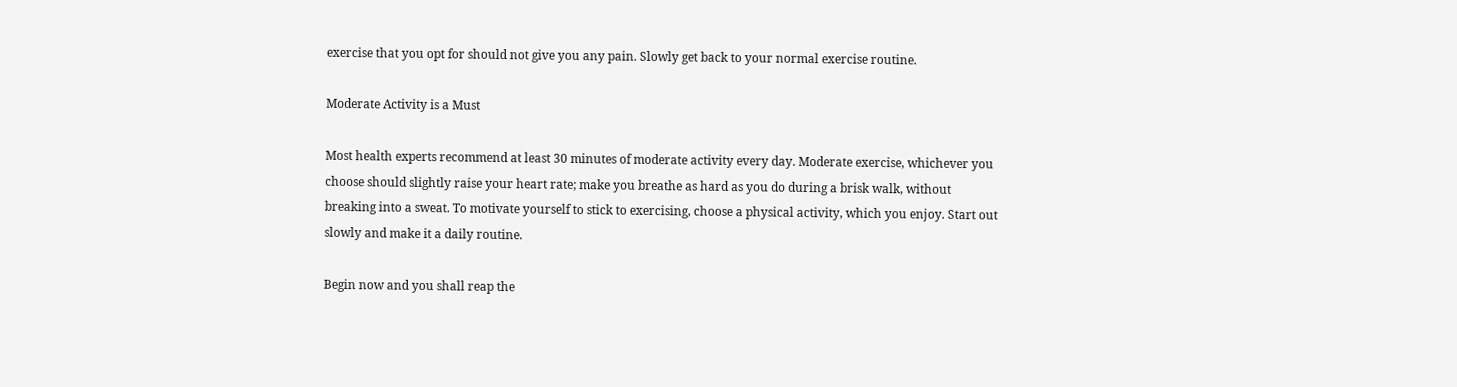exercise that you opt for should not give you any pain. Slowly get back to your normal exercise routine.

Moderate Activity is a Must

Most health experts recommend at least 30 minutes of moderate activity every day. Moderate exercise, whichever you choose should slightly raise your heart rate; make you breathe as hard as you do during a brisk walk, without breaking into a sweat. To motivate yourself to stick to exercising, choose a physical activity, which you enjoy. Start out slowly and make it a daily routine.

Begin now and you shall reap the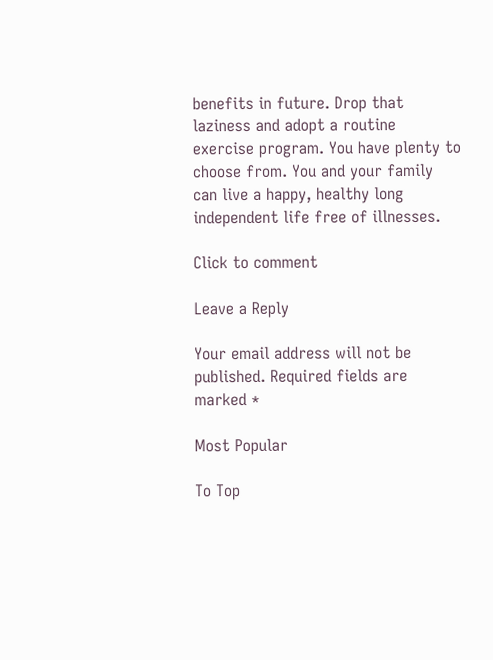benefits in future. Drop that laziness and adopt a routine exercise program. You have plenty to choose from. You and your family can live a happy, healthy long independent life free of illnesses.

Click to comment

Leave a Reply

Your email address will not be published. Required fields are marked *

Most Popular

To Top